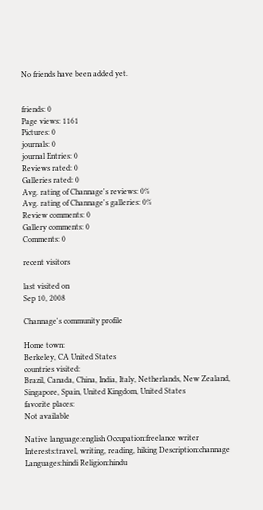No friends have been added yet.


friends: 0
Page views: 1161
Pictures: 0
journals: 0
journal Entries: 0
Reviews rated: 0
Galleries rated: 0
Avg. rating of Channage's reviews: 0%
Avg. rating of Channage's galleries: 0%
Review comments: 0
Gallery comments: 0
Comments: 0

recent visitors

last visited on
Sep 10, 2008

Channage's community profile

Home town:
Berkeley, CA United States
countries visited:
Brazil, Canada, China, India, Italy, Netherlands, New Zealand, Singapore, Spain, United Kingdom, United States
favorite places:
Not available

Native language:english Occupation:freelance writer Interests:travel, writing, reading, hiking Description:channage
Languages:hindi Religion:hindu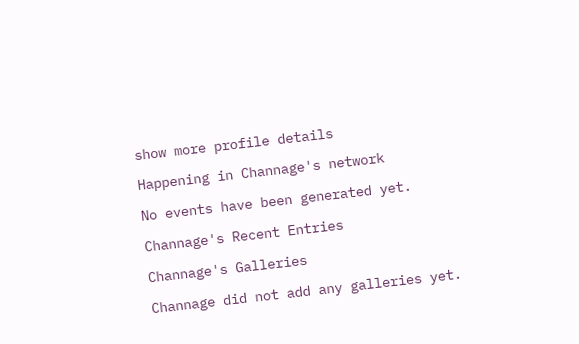show more profile details

Happening in Channage's network

No events have been generated yet.

Channage's Recent Entries

Channage's Galleries

Channage did not add any galleries yet.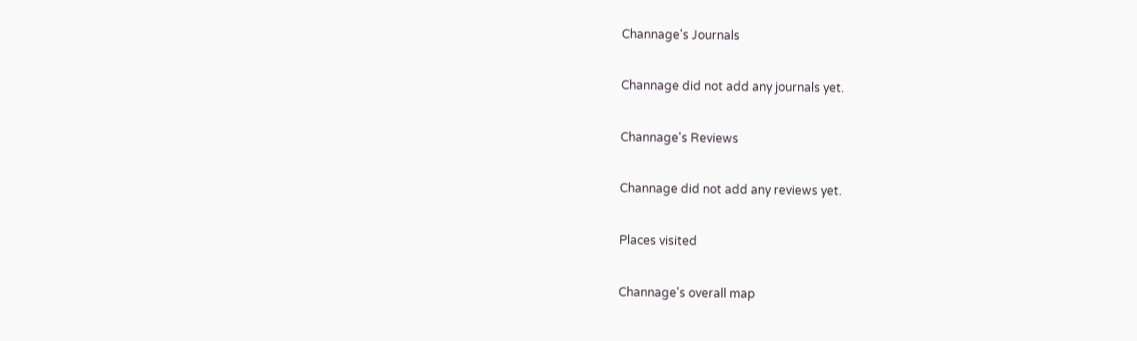Channage's Journals

Channage did not add any journals yet.

Channage's Reviews

Channage did not add any reviews yet.

Places visited

Channage's overall map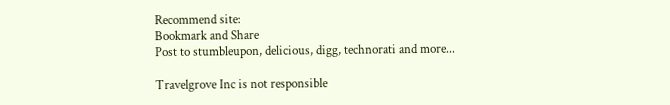Recommend site:
Bookmark and Share
Post to stumbleupon, delicious, digg, technorati and more...

Travelgrove Inc is not responsible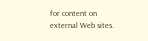for content on external Web sites.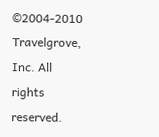©2004-2010 Travelgrove, Inc. All rights reserved.